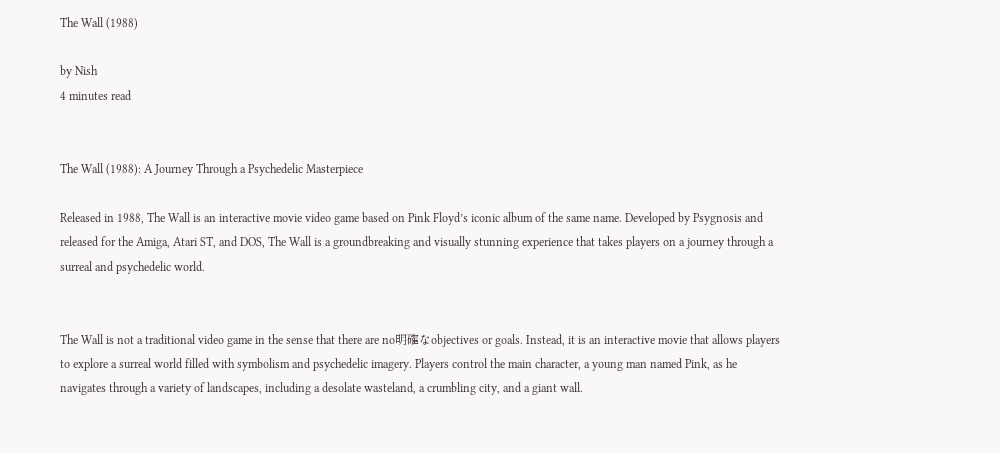The Wall (1988)

by Nish
4 minutes read


The Wall (1988): A Journey Through a Psychedelic Masterpiece

Released in 1988, The Wall is an interactive movie video game based on Pink Floyd’s iconic album of the same name. Developed by Psygnosis and released for the Amiga, Atari ST, and DOS, The Wall is a groundbreaking and visually stunning experience that takes players on a journey through a surreal and psychedelic world.


The Wall is not a traditional video game in the sense that there are no明確なobjectives or goals. Instead, it is an interactive movie that allows players to explore a surreal world filled with symbolism and psychedelic imagery. Players control the main character, a young man named Pink, as he navigates through a variety of landscapes, including a desolate wasteland, a crumbling city, and a giant wall.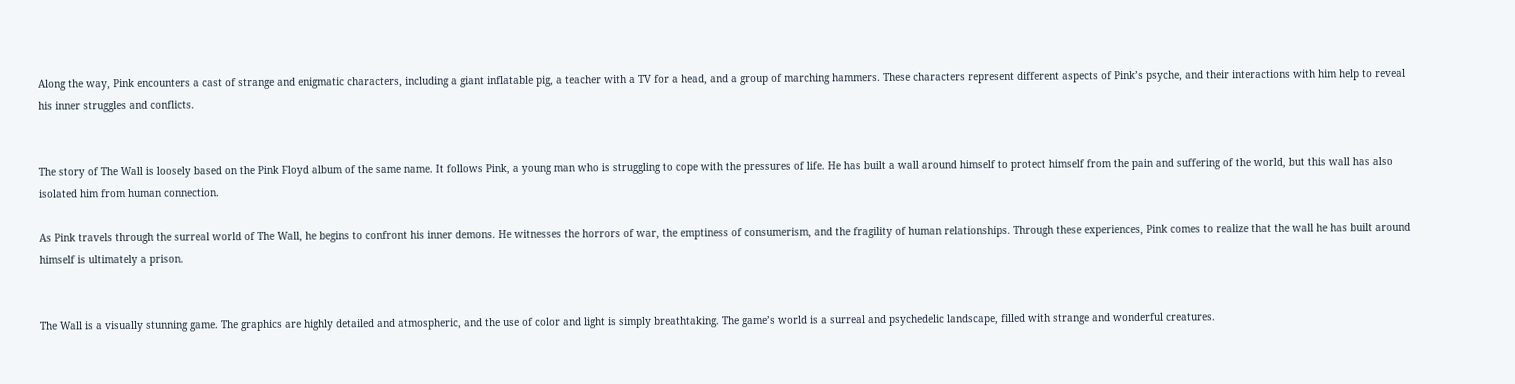Along the way, Pink encounters a cast of strange and enigmatic characters, including a giant inflatable pig, a teacher with a TV for a head, and a group of marching hammers. These characters represent different aspects of Pink’s psyche, and their interactions with him help to reveal his inner struggles and conflicts.


The story of The Wall is loosely based on the Pink Floyd album of the same name. It follows Pink, a young man who is struggling to cope with the pressures of life. He has built a wall around himself to protect himself from the pain and suffering of the world, but this wall has also isolated him from human connection.

As Pink travels through the surreal world of The Wall, he begins to confront his inner demons. He witnesses the horrors of war, the emptiness of consumerism, and the fragility of human relationships. Through these experiences, Pink comes to realize that the wall he has built around himself is ultimately a prison.


The Wall is a visually stunning game. The graphics are highly detailed and atmospheric, and the use of color and light is simply breathtaking. The game’s world is a surreal and psychedelic landscape, filled with strange and wonderful creatures.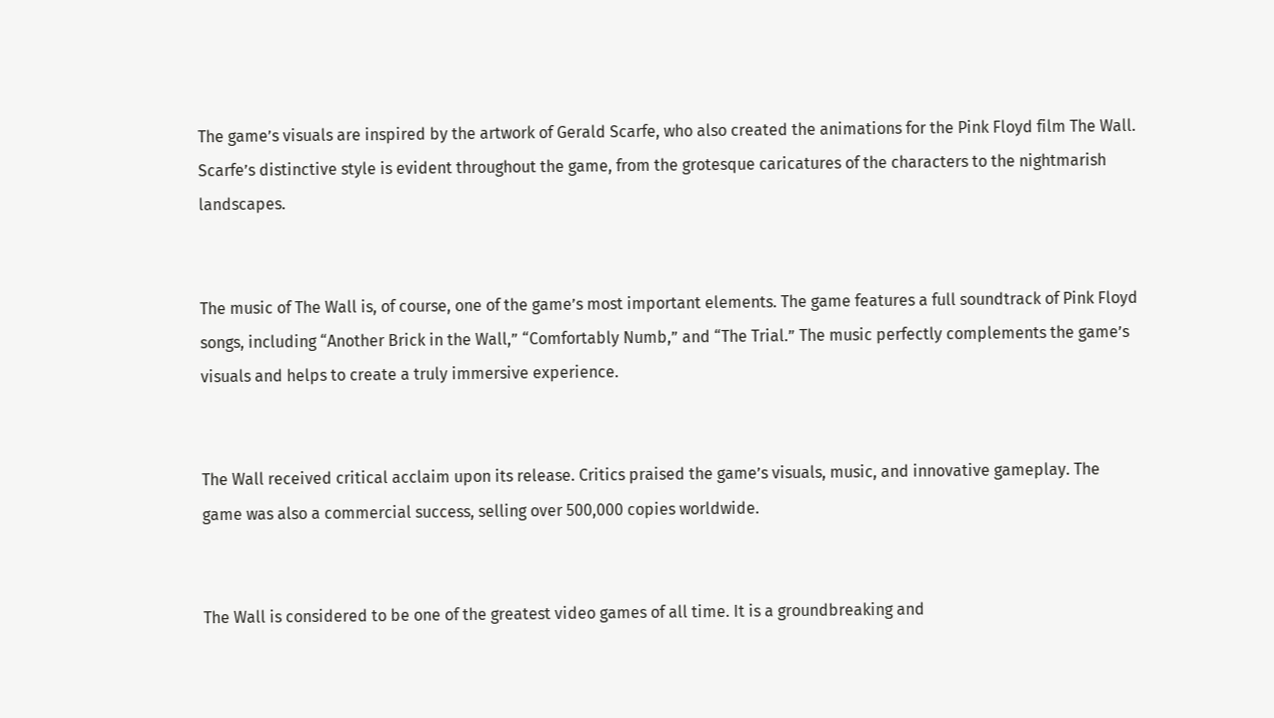The game’s visuals are inspired by the artwork of Gerald Scarfe, who also created the animations for the Pink Floyd film The Wall. Scarfe’s distinctive style is evident throughout the game, from the grotesque caricatures of the characters to the nightmarish landscapes.


The music of The Wall is, of course, one of the game’s most important elements. The game features a full soundtrack of Pink Floyd songs, including “Another Brick in the Wall,” “Comfortably Numb,” and “The Trial.” The music perfectly complements the game’s visuals and helps to create a truly immersive experience.


The Wall received critical acclaim upon its release. Critics praised the game’s visuals, music, and innovative gameplay. The game was also a commercial success, selling over 500,000 copies worldwide.


The Wall is considered to be one of the greatest video games of all time. It is a groundbreaking and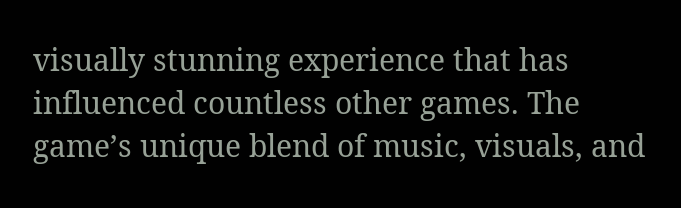visually stunning experience that has influenced countless other games. The game’s unique blend of music, visuals, and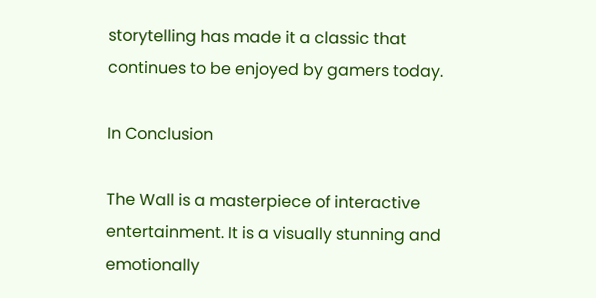storytelling has made it a classic that continues to be enjoyed by gamers today.

In Conclusion

The Wall is a masterpiece of interactive entertainment. It is a visually stunning and emotionally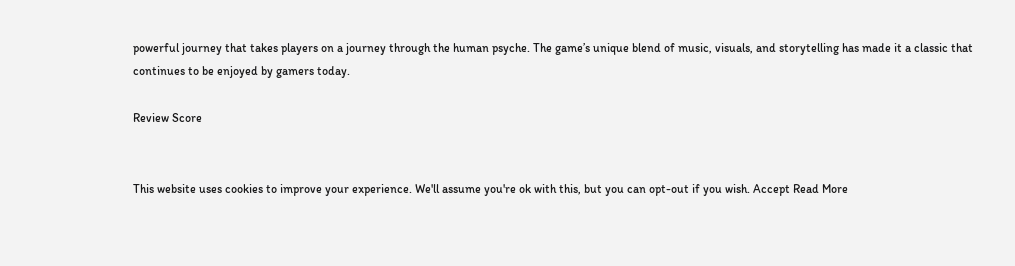powerful journey that takes players on a journey through the human psyche. The game’s unique blend of music, visuals, and storytelling has made it a classic that continues to be enjoyed by gamers today.

Review Score


This website uses cookies to improve your experience. We'll assume you're ok with this, but you can opt-out if you wish. Accept Read More